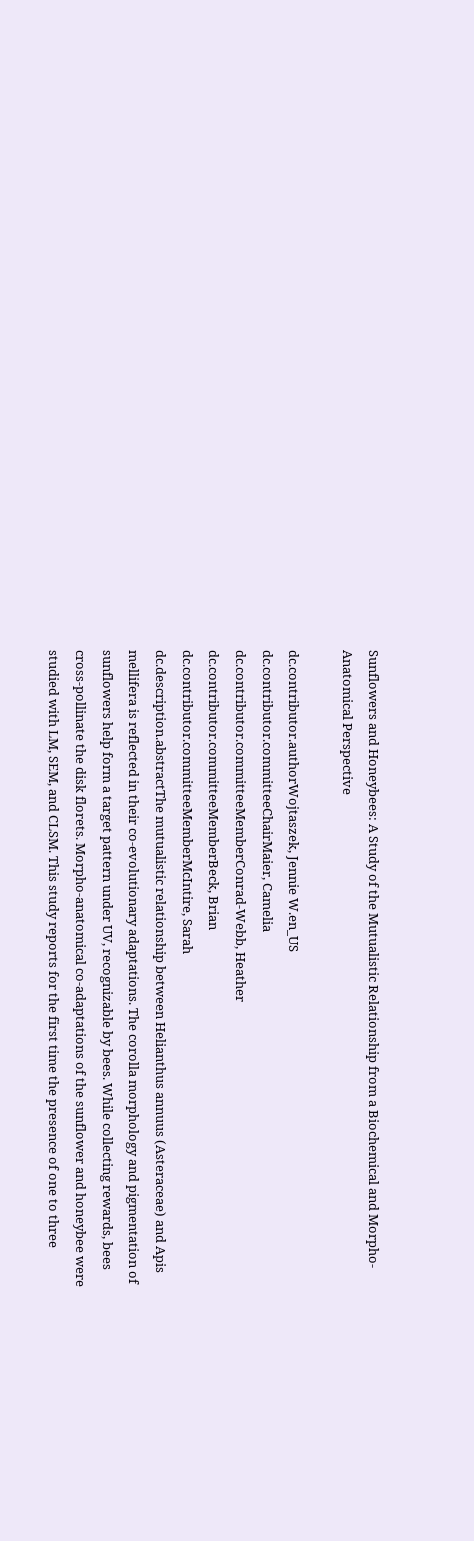Sunflowers and Honeybees: A Study of the Mutualistic Relationship from a Biochemical and Morpho-Anatomical Perspective

dc.contributor.authorWojtaszek, Jennie W.en_US
dc.contributor.committeeChairMaier, Camelia
dc.contributor.committeeMemberConrad-Webb, Heather
dc.contributor.committeeMemberBeck, Brian
dc.contributor.committeeMemberMcIntire, Sarah
dc.description.abstractThe mutualistic relationship between Helianthus annuus (Asteraceae) and Apis mellifera is reflected in their co-evolutionary adaptations. The corolla morphology and pigmentation of sunflowers help form a target pattern under UV, recognizable by bees. While collecting rewards, bees cross-pollinate the disk florets. Morpho-anatomical co-adaptations of the sunflower and honeybee were studied with LM, SEM, and CLSM. This study reports for the first time the presence of one to three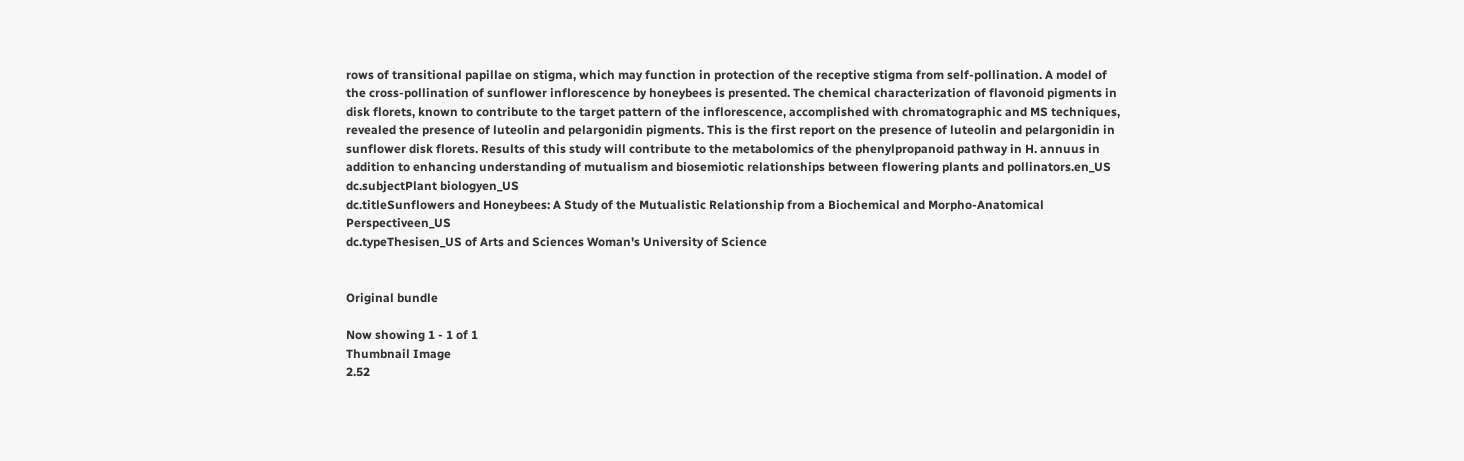rows of transitional papillae on stigma, which may function in protection of the receptive stigma from self-pollination. A model of the cross-pollination of sunflower inflorescence by honeybees is presented. The chemical characterization of flavonoid pigments in disk florets, known to contribute to the target pattern of the inflorescence, accomplished with chromatographic and MS techniques, revealed the presence of luteolin and pelargonidin pigments. This is the first report on the presence of luteolin and pelargonidin in sunflower disk florets. Results of this study will contribute to the metabolomics of the phenylpropanoid pathway in H. annuus in addition to enhancing understanding of mutualism and biosemiotic relationships between flowering plants and pollinators.en_US
dc.subjectPlant biologyen_US
dc.titleSunflowers and Honeybees: A Study of the Mutualistic Relationship from a Biochemical and Morpho-Anatomical Perspectiveen_US
dc.typeThesisen_US of Arts and Sciences Woman's University of Science


Original bundle

Now showing 1 - 1 of 1
Thumbnail Image
2.52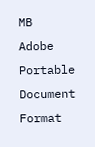MB
Adobe Portable Document Format